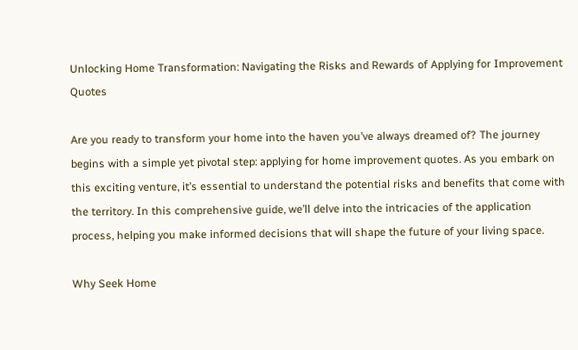Unlocking Home Transformation: Navigating the Risks and Rewards of Applying for Improvement Quotes

Are you ready to transform your home into the haven you’ve always dreamed of? The journey begins with a simple yet pivotal step: applying for home improvement quotes. As you embark on this exciting venture, it’s essential to understand the potential risks and benefits that come with the territory. In this comprehensive guide, we’ll delve into the intricacies of the application process, helping you make informed decisions that will shape the future of your living space.

Why Seek Home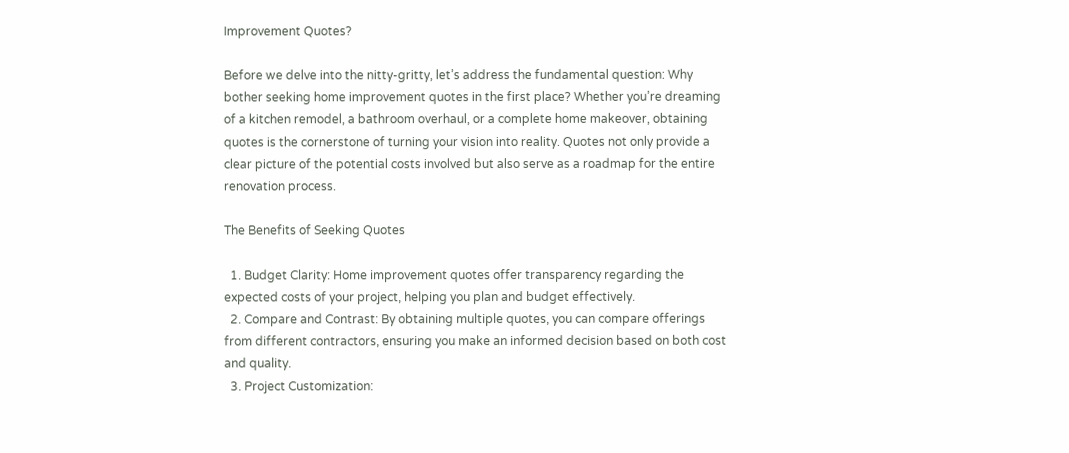Improvement Quotes?

Before we delve into the nitty-gritty, let’s address the fundamental question: Why bother seeking home improvement quotes in the first place? Whether you’re dreaming of a kitchen remodel, a bathroom overhaul, or a complete home makeover, obtaining quotes is the cornerstone of turning your vision into reality. Quotes not only provide a clear picture of the potential costs involved but also serve as a roadmap for the entire renovation process.

The Benefits of Seeking Quotes

  1. Budget Clarity: Home improvement quotes offer transparency regarding the expected costs of your project, helping you plan and budget effectively.
  2. Compare and Contrast: By obtaining multiple quotes, you can compare offerings from different contractors, ensuring you make an informed decision based on both cost and quality.
  3. Project Customization: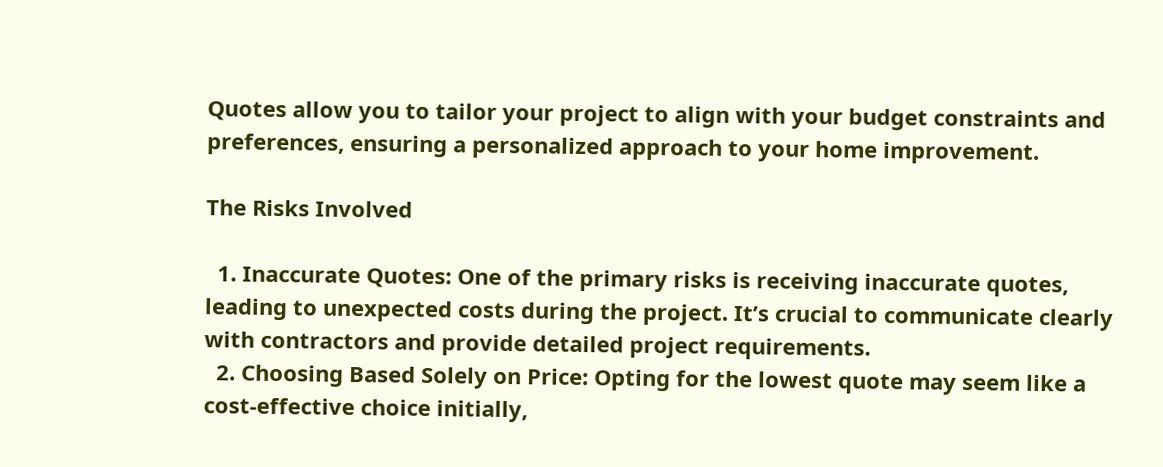Quotes allow you to tailor your project to align with your budget constraints and preferences, ensuring a personalized approach to your home improvement.

The Risks Involved

  1. Inaccurate Quotes: One of the primary risks is receiving inaccurate quotes, leading to unexpected costs during the project. It’s crucial to communicate clearly with contractors and provide detailed project requirements.
  2. Choosing Based Solely on Price: Opting for the lowest quote may seem like a cost-effective choice initially,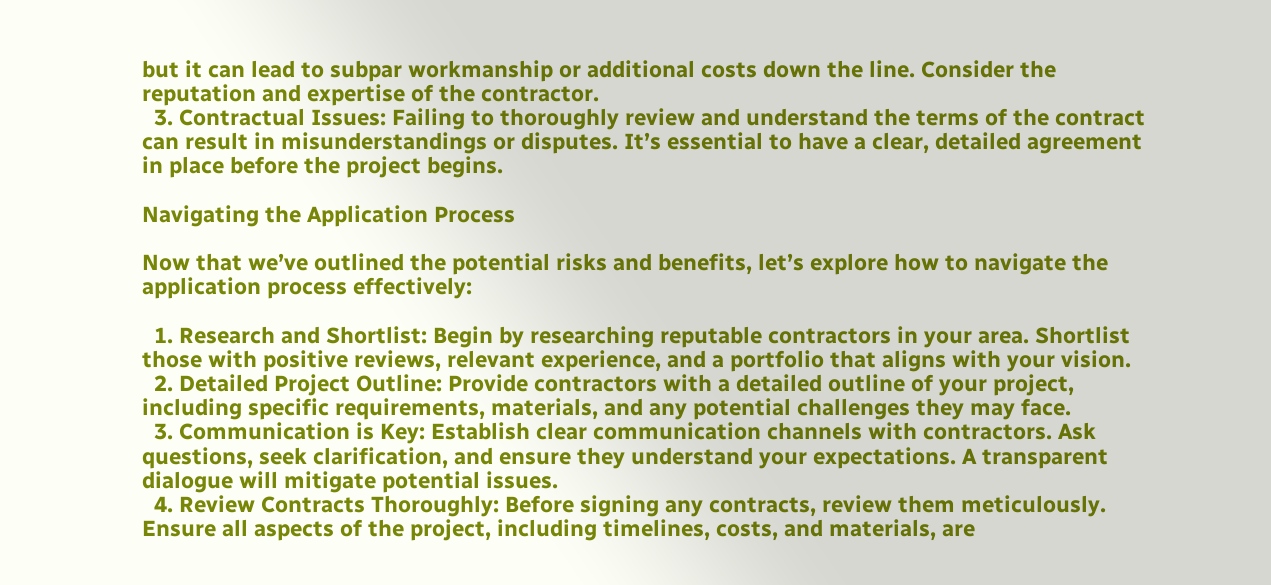but it can lead to subpar workmanship or additional costs down the line. Consider the reputation and expertise of the contractor.
  3. Contractual Issues: Failing to thoroughly review and understand the terms of the contract can result in misunderstandings or disputes. It’s essential to have a clear, detailed agreement in place before the project begins.

Navigating the Application Process

Now that we’ve outlined the potential risks and benefits, let’s explore how to navigate the application process effectively:

  1. Research and Shortlist: Begin by researching reputable contractors in your area. Shortlist those with positive reviews, relevant experience, and a portfolio that aligns with your vision.
  2. Detailed Project Outline: Provide contractors with a detailed outline of your project, including specific requirements, materials, and any potential challenges they may face.
  3. Communication is Key: Establish clear communication channels with contractors. Ask questions, seek clarification, and ensure they understand your expectations. A transparent dialogue will mitigate potential issues.
  4. Review Contracts Thoroughly: Before signing any contracts, review them meticulously. Ensure all aspects of the project, including timelines, costs, and materials, are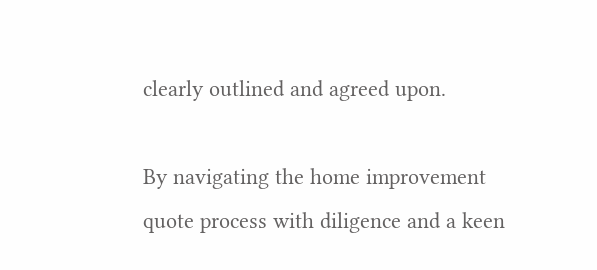clearly outlined and agreed upon.

By navigating the home improvement quote process with diligence and a keen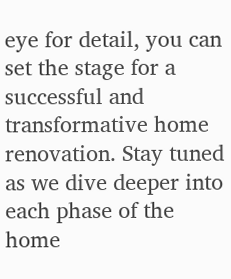eye for detail, you can set the stage for a successful and transformative home renovation. Stay tuned as we dive deeper into each phase of the home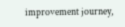improvement journey,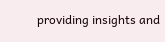providing insights and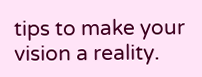tips to make your vision a reality.